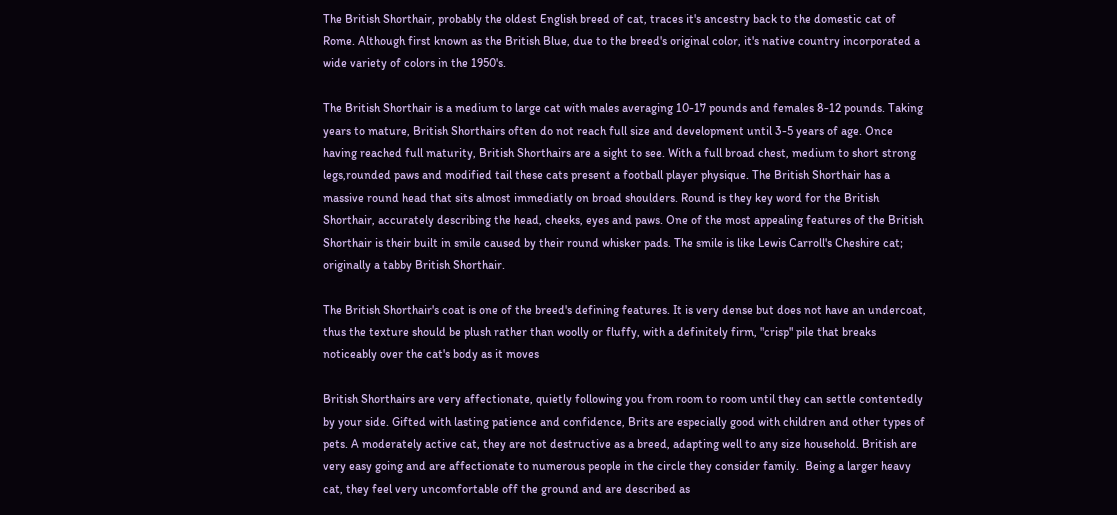The British Shorthair, probably the oldest English breed of cat, traces it's ancestry back to the domestic cat of Rome. Although first known as the British Blue, due to the breed's original color, it's native country incorporated a wide variety of colors in the 1950's.

The British Shorthair is a medium to large cat with males averaging 10-17 pounds and females 8-12 pounds. Taking years to mature, British Shorthairs often do not reach full size and development until 3-5 years of age. Once having reached full maturity, British Shorthairs are a sight to see. With a full broad chest, medium to short strong legs,rounded paws and modified tail these cats present a football player physique. The British Shorthair has a massive round head that sits almost immediatly on broad shoulders. Round is they key word for the British Shorthair, accurately describing the head, cheeks, eyes and paws. One of the most appealing features of the British Shorthair is their built in smile caused by their round whisker pads. The smile is like Lewis Carroll's Cheshire cat; originally a tabby British Shorthair.

The British Shorthair's coat is one of the breed's defining features. It is very dense but does not have an undercoat, thus the texture should be plush rather than woolly or fluffy, with a definitely firm, "crisp" pile that breaks noticeably over the cat's body as it moves

British Shorthairs are very affectionate, quietly following you from room to room until they can settle contentedly by your side. Gifted with lasting patience and confidence, Brits are especially good with children and other types of pets. A moderately active cat, they are not destructive as a breed, adapting well to any size household. British are very easy going and are affectionate to numerous people in the circle they consider family.  Being a larger heavy cat, they feel very uncomfortable off the ground and are described as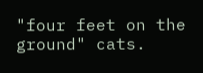"four feet on the ground" cats.